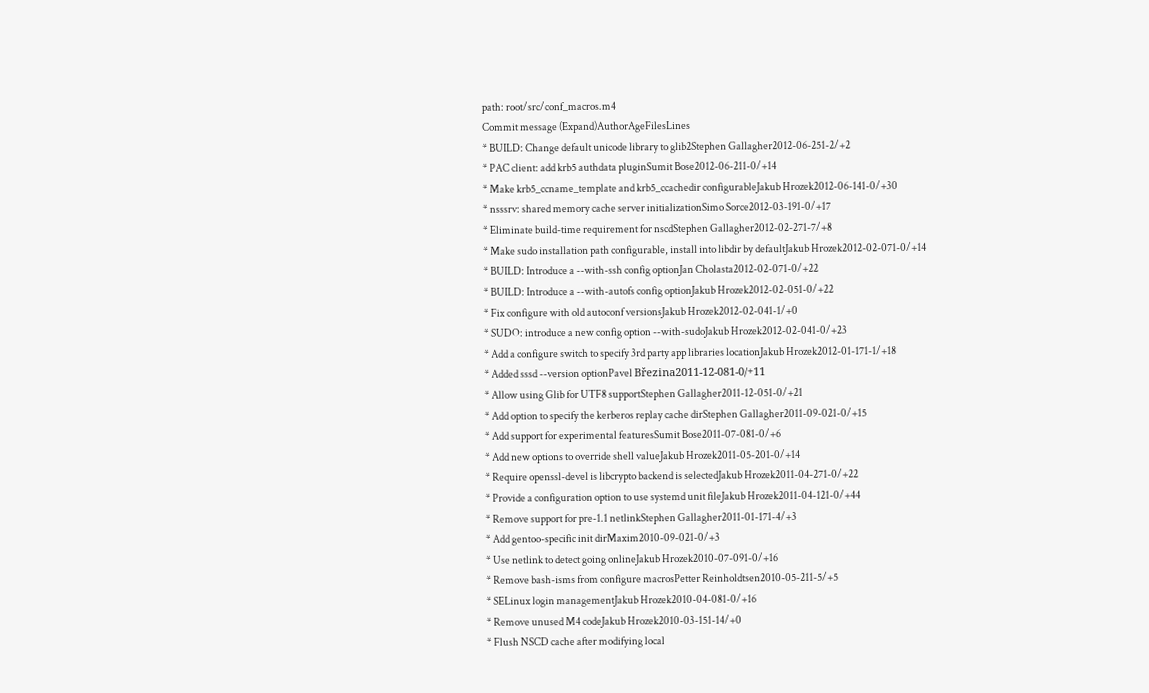path: root/src/conf_macros.m4
Commit message (Expand)AuthorAgeFilesLines
* BUILD: Change default unicode library to glib2Stephen Gallagher2012-06-251-2/+2
* PAC client: add krb5 authdata pluginSumit Bose2012-06-211-0/+14
* Make krb5_ccname_template and krb5_ccachedir configurableJakub Hrozek2012-06-141-0/+30
* nsssrv: shared memory cache server initializationSimo Sorce2012-03-191-0/+17
* Eliminate build-time requirement for nscdStephen Gallagher2012-02-271-7/+8
* Make sudo installation path configurable, install into libdir by defaultJakub Hrozek2012-02-071-0/+14
* BUILD: Introduce a --with-ssh config optionJan Cholasta2012-02-071-0/+22
* BUILD: Introduce a --with-autofs config optionJakub Hrozek2012-02-051-0/+22
* Fix configure with old autoconf versionsJakub Hrozek2012-02-041-1/+0
* SUDO: introduce a new config option --with-sudoJakub Hrozek2012-02-041-0/+23
* Add a configure switch to specify 3rd party app libraries locationJakub Hrozek2012-01-171-1/+18
* Added sssd --version optionPavel Březina2011-12-081-0/+11
* Allow using Glib for UTF8 supportStephen Gallagher2011-12-051-0/+21
* Add option to specify the kerberos replay cache dirStephen Gallagher2011-09-021-0/+15
* Add support for experimental featuresSumit Bose2011-07-081-0/+6
* Add new options to override shell valueJakub Hrozek2011-05-201-0/+14
* Require openssl-devel is libcrypto backend is selectedJakub Hrozek2011-04-271-0/+22
* Provide a configuration option to use systemd unit fileJakub Hrozek2011-04-121-0/+44
* Remove support for pre-1.1 netlinkStephen Gallagher2011-01-171-4/+3
* Add gentoo-specific init dirMaxim2010-09-021-0/+3
* Use netlink to detect going onlineJakub Hrozek2010-07-091-0/+16
* Remove bash-isms from configure macrosPetter Reinholdtsen2010-05-211-5/+5
* SELinux login managementJakub Hrozek2010-04-081-0/+16
* Remove unused M4 codeJakub Hrozek2010-03-151-14/+0
* Flush NSCD cache after modifying local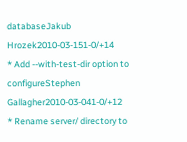databaseJakub Hrozek2010-03-151-0/+14
* Add --with-test-dir option to configureStephen Gallagher2010-03-041-0/+12
* Rename server/ directory to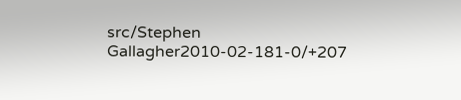src/Stephen Gallagher2010-02-181-0/+207